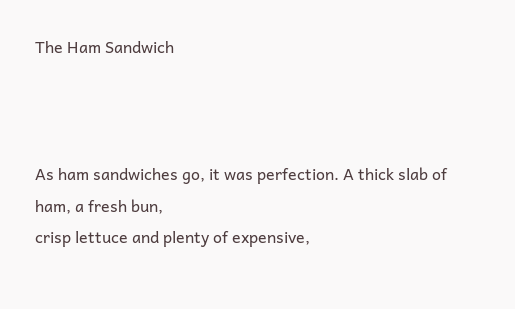The Ham Sandwich



As ham sandwiches go, it was perfection. A thick slab of ham, a fresh bun,
crisp lettuce and plenty of expensive,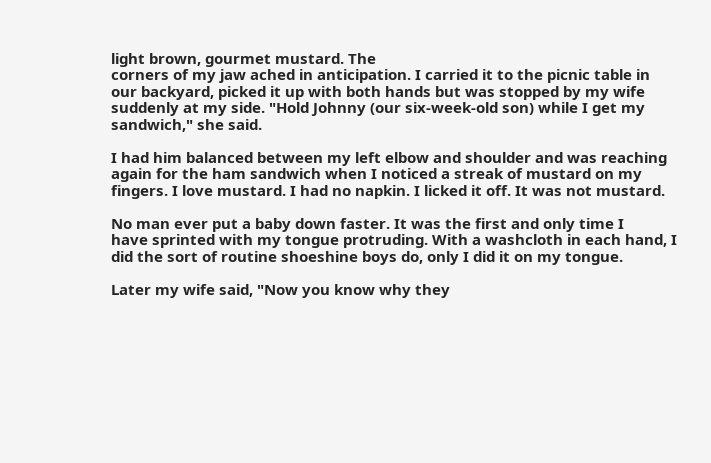light brown, gourmet mustard. The
corners of my jaw ached in anticipation. I carried it to the picnic table in
our backyard, picked it up with both hands but was stopped by my wife
suddenly at my side. "Hold Johnny (our six-week-old son) while I get my
sandwich," she said.

I had him balanced between my left elbow and shoulder and was reaching
again for the ham sandwich when I noticed a streak of mustard on my
fingers. I love mustard. I had no napkin. I licked it off. It was not mustard.

No man ever put a baby down faster. It was the first and only time I
have sprinted with my tongue protruding. With a washcloth in each hand, I
did the sort of routine shoeshine boys do, only I did it on my tongue.

Later my wife said, "Now you know why they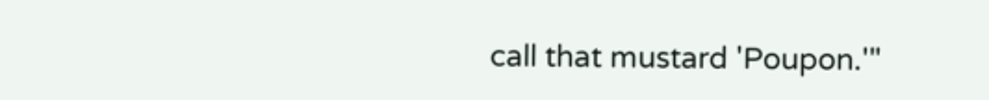call that mustard 'Poupon.'"